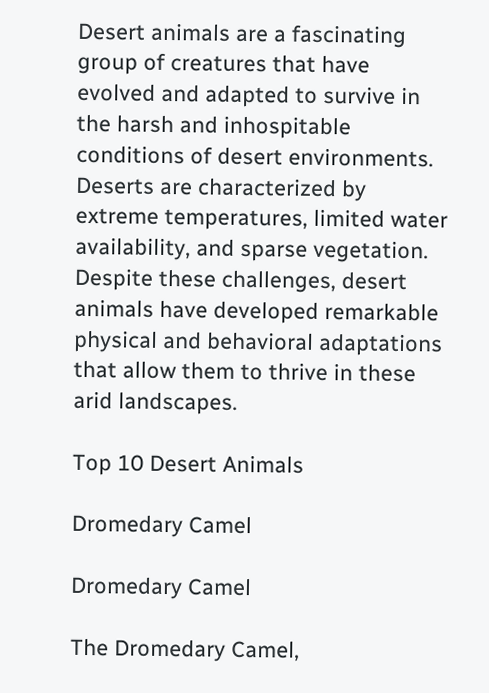Desert animals are a fascinating group of creatures that have evolved and adapted to survive in the harsh and inhospitable conditions of desert environments. Deserts are characterized by extreme temperatures, limited water availability, and sparse vegetation. Despite these challenges, desert animals have developed remarkable physical and behavioral adaptations that allow them to thrive in these arid landscapes.

Top 10 Desert Animals

Dromedary Camel

Dromedary Camel

The Dromedary Camel,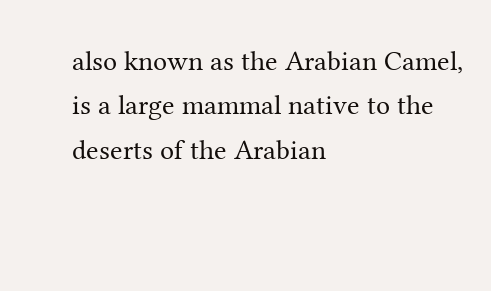also known as the Arabian Camel, is a large mammal native to the deserts of the Arabian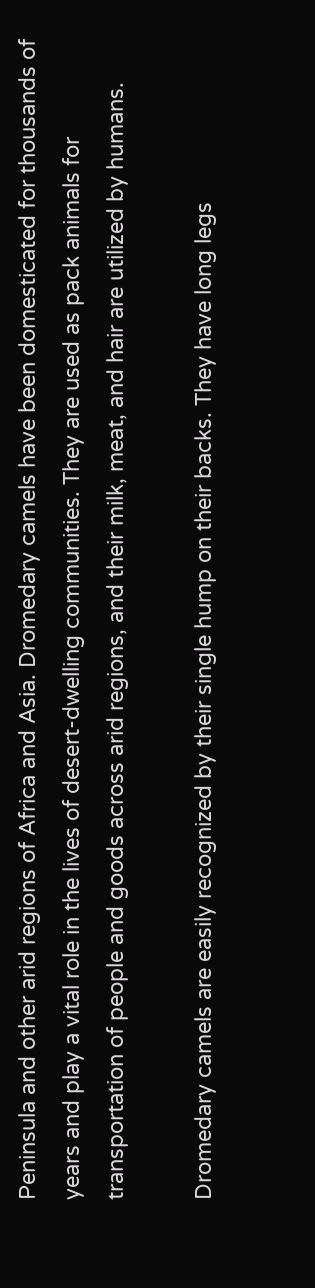Peninsula and other arid regions of Africa and Asia. Dromedary camels have been domesticated for thousands of years and play a vital role in the lives of desert-dwelling communities. They are used as pack animals for transportation of people and goods across arid regions, and their milk, meat, and hair are utilized by humans.

Dromedary camels are easily recognized by their single hump on their backs. They have long legs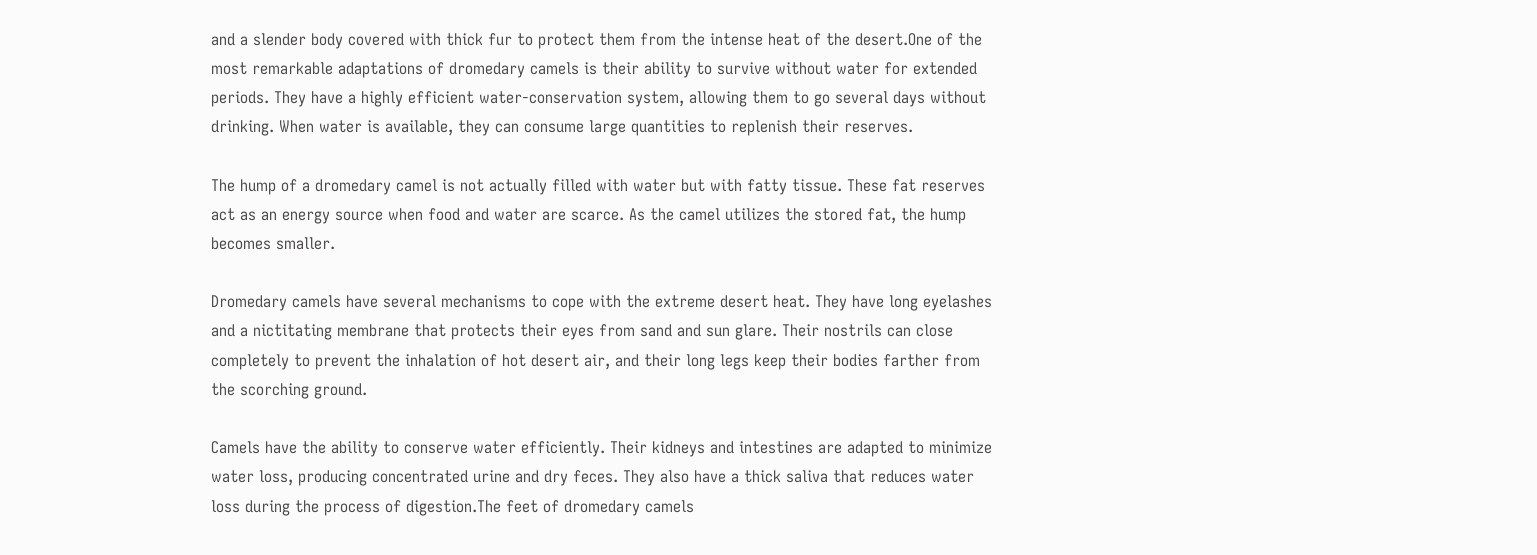and a slender body covered with thick fur to protect them from the intense heat of the desert.One of the most remarkable adaptations of dromedary camels is their ability to survive without water for extended periods. They have a highly efficient water-conservation system, allowing them to go several days without drinking. When water is available, they can consume large quantities to replenish their reserves.

The hump of a dromedary camel is not actually filled with water but with fatty tissue. These fat reserves act as an energy source when food and water are scarce. As the camel utilizes the stored fat, the hump becomes smaller.

Dromedary camels have several mechanisms to cope with the extreme desert heat. They have long eyelashes and a nictitating membrane that protects their eyes from sand and sun glare. Their nostrils can close completely to prevent the inhalation of hot desert air, and their long legs keep their bodies farther from the scorching ground.

Camels have the ability to conserve water efficiently. Their kidneys and intestines are adapted to minimize water loss, producing concentrated urine and dry feces. They also have a thick saliva that reduces water loss during the process of digestion.The feet of dromedary camels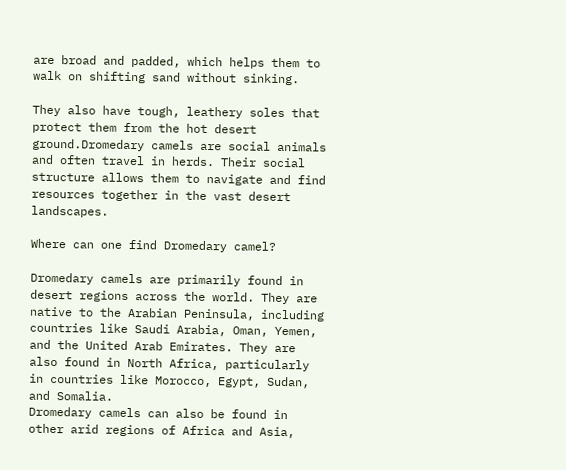are broad and padded, which helps them to walk on shifting sand without sinking.

They also have tough, leathery soles that protect them from the hot desert ground.Dromedary camels are social animals and often travel in herds. Their social structure allows them to navigate and find resources together in the vast desert landscapes.

Where can one find Dromedary camel?

Dromedary camels are primarily found in desert regions across the world. They are native to the Arabian Peninsula, including countries like Saudi Arabia, Oman, Yemen, and the United Arab Emirates. They are also found in North Africa, particularly in countries like Morocco, Egypt, Sudan, and Somalia.
Dromedary camels can also be found in other arid regions of Africa and Asia,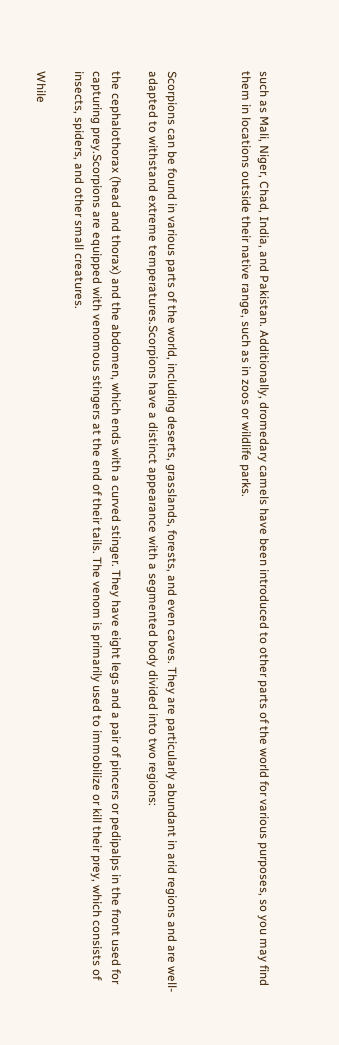such as Mali, Niger, Chad, India, and Pakistan. Additionally, dromedary camels have been introduced to other parts of the world for various purposes, so you may find them in locations outside their native range, such as in zoos or wildlife parks.



Scorpions can be found in various parts of the world, including deserts, grasslands, forests, and even caves. They are particularly abundant in arid regions and are well-adapted to withstand extreme temperatures.Scorpions have a distinct appearance with a segmented body divided into two regions:

the cephalothorax (head and thorax) and the abdomen, which ends with a curved stinger. They have eight legs and a pair of pincers or pedipalps in the front used for capturing prey.Scorpions are equipped with venomous stingers at the end of their tails. The venom is primarily used to immobilize or kill their prey, which consists of insects, spiders, and other small creatures.

While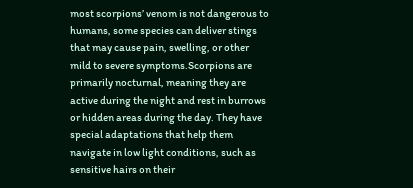most scorpions’ venom is not dangerous to humans, some species can deliver stings that may cause pain, swelling, or other mild to severe symptoms.Scorpions are primarily nocturnal, meaning they are active during the night and rest in burrows or hidden areas during the day. They have special adaptations that help them navigate in low light conditions, such as sensitive hairs on their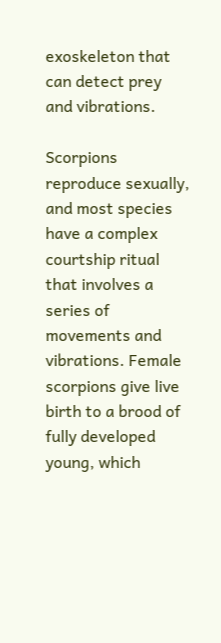exoskeleton that can detect prey and vibrations.

Scorpions reproduce sexually, and most species have a complex courtship ritual that involves a series of movements and vibrations. Female scorpions give live birth to a brood of fully developed young, which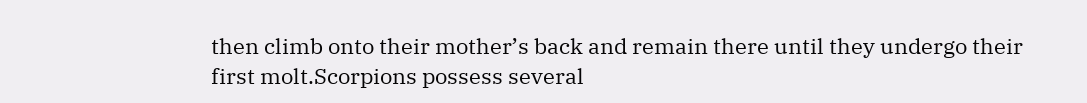then climb onto their mother’s back and remain there until they undergo their first molt.Scorpions possess several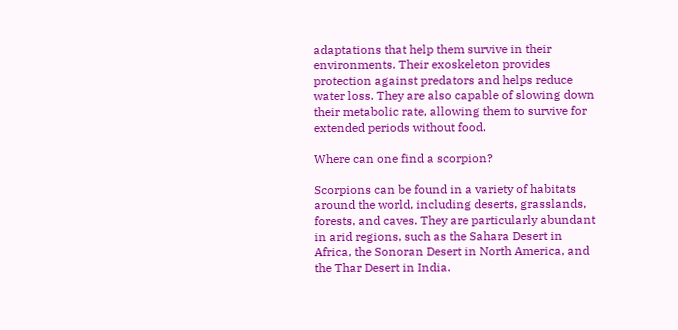adaptations that help them survive in their environments. Their exoskeleton provides protection against predators and helps reduce water loss. They are also capable of slowing down their metabolic rate, allowing them to survive for extended periods without food.

Where can one find a scorpion?

Scorpions can be found in a variety of habitats around the world, including deserts, grasslands, forests, and caves. They are particularly abundant in arid regions, such as the Sahara Desert in Africa, the Sonoran Desert in North America, and the Thar Desert in India.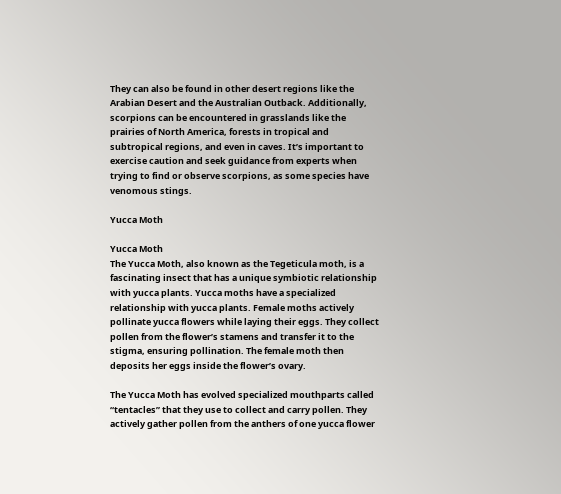They can also be found in other desert regions like the Arabian Desert and the Australian Outback. Additionally, scorpions can be encountered in grasslands like the prairies of North America, forests in tropical and subtropical regions, and even in caves. It’s important to exercise caution and seek guidance from experts when trying to find or observe scorpions, as some species have venomous stings.

Yucca Moth

Yucca Moth
The Yucca Moth, also known as the Tegeticula moth, is a fascinating insect that has a unique symbiotic relationship with yucca plants. Yucca moths have a specialized relationship with yucca plants. Female moths actively pollinate yucca flowers while laying their eggs. They collect pollen from the flower’s stamens and transfer it to the stigma, ensuring pollination. The female moth then deposits her eggs inside the flower’s ovary.

The Yucca Moth has evolved specialized mouthparts called “tentacles” that they use to collect and carry pollen. They actively gather pollen from the anthers of one yucca flower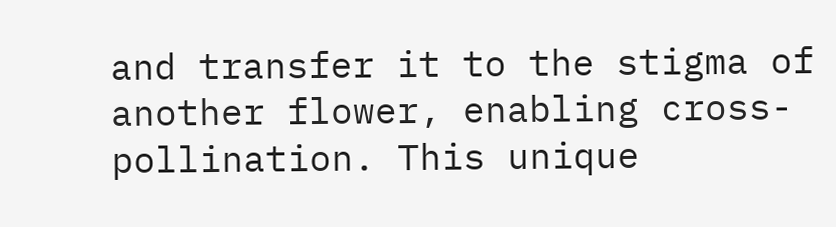and transfer it to the stigma of another flower, enabling cross-pollination. This unique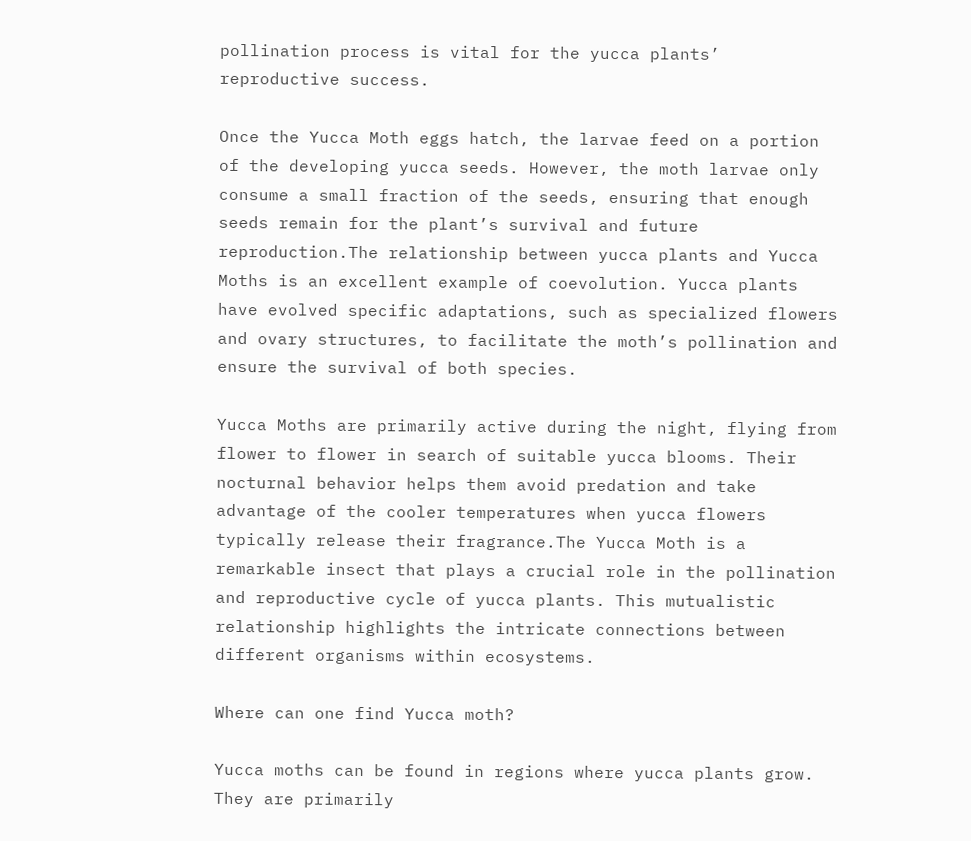pollination process is vital for the yucca plants’ reproductive success.

Once the Yucca Moth eggs hatch, the larvae feed on a portion of the developing yucca seeds. However, the moth larvae only consume a small fraction of the seeds, ensuring that enough seeds remain for the plant’s survival and future reproduction.The relationship between yucca plants and Yucca Moths is an excellent example of coevolution. Yucca plants have evolved specific adaptations, such as specialized flowers and ovary structures, to facilitate the moth’s pollination and ensure the survival of both species.

Yucca Moths are primarily active during the night, flying from flower to flower in search of suitable yucca blooms. Their nocturnal behavior helps them avoid predation and take advantage of the cooler temperatures when yucca flowers typically release their fragrance.The Yucca Moth is a remarkable insect that plays a crucial role in the pollination and reproductive cycle of yucca plants. This mutualistic relationship highlights the intricate connections between different organisms within ecosystems.

Where can one find Yucca moth?

Yucca moths can be found in regions where yucca plants grow. They are primarily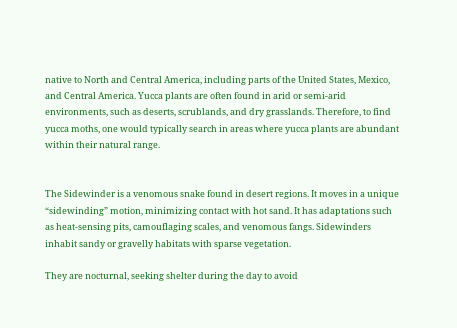native to North and Central America, including parts of the United States, Mexico, and Central America. Yucca plants are often found in arid or semi-arid environments, such as deserts, scrublands, and dry grasslands. Therefore, to find yucca moths, one would typically search in areas where yucca plants are abundant within their natural range.


The Sidewinder is a venomous snake found in desert regions. It moves in a unique “sidewinding” motion, minimizing contact with hot sand. It has adaptations such as heat-sensing pits, camouflaging scales, and venomous fangs. Sidewinders inhabit sandy or gravelly habitats with sparse vegetation.

They are nocturnal, seeking shelter during the day to avoid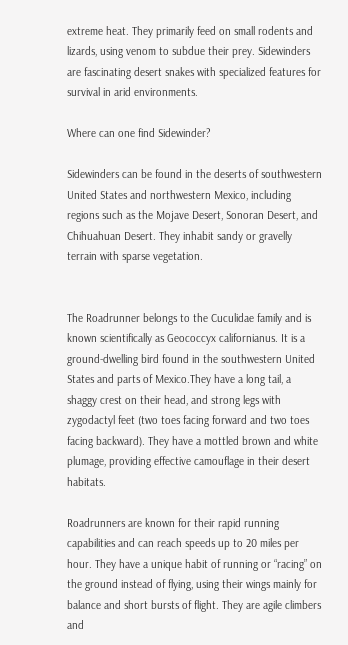extreme heat. They primarily feed on small rodents and lizards, using venom to subdue their prey. Sidewinders are fascinating desert snakes with specialized features for survival in arid environments.

Where can one find Sidewinder?

Sidewinders can be found in the deserts of southwestern United States and northwestern Mexico, including regions such as the Mojave Desert, Sonoran Desert, and Chihuahuan Desert. They inhabit sandy or gravelly terrain with sparse vegetation.


The Roadrunner belongs to the Cuculidae family and is known scientifically as Geococcyx californianus. It is a ground-dwelling bird found in the southwestern United States and parts of Mexico.They have a long tail, a shaggy crest on their head, and strong legs with zygodactyl feet (two toes facing forward and two toes facing backward). They have a mottled brown and white plumage, providing effective camouflage in their desert habitats.

Roadrunners are known for their rapid running capabilities and can reach speeds up to 20 miles per hour. They have a unique habit of running or “racing” on the ground instead of flying, using their wings mainly for balance and short bursts of flight. They are agile climbers and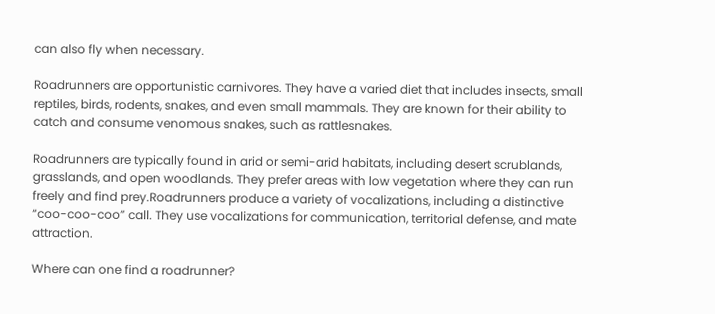can also fly when necessary.

Roadrunners are opportunistic carnivores. They have a varied diet that includes insects, small reptiles, birds, rodents, snakes, and even small mammals. They are known for their ability to catch and consume venomous snakes, such as rattlesnakes.

Roadrunners are typically found in arid or semi-arid habitats, including desert scrublands, grasslands, and open woodlands. They prefer areas with low vegetation where they can run freely and find prey.Roadrunners produce a variety of vocalizations, including a distinctive “coo-coo-coo” call. They use vocalizations for communication, territorial defense, and mate attraction.

Where can one find a roadrunner?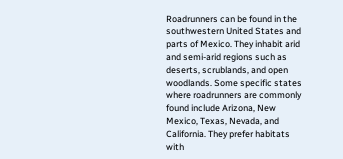Roadrunners can be found in the southwestern United States and parts of Mexico. They inhabit arid and semi-arid regions such as deserts, scrublands, and open woodlands. Some specific states where roadrunners are commonly found include Arizona, New Mexico, Texas, Nevada, and California. They prefer habitats with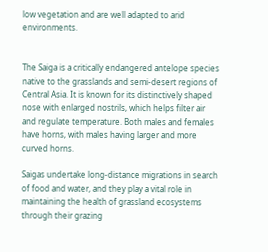low vegetation and are well adapted to arid environments.


The Saiga is a critically endangered antelope species native to the grasslands and semi-desert regions of Central Asia. It is known for its distinctively shaped nose with enlarged nostrils, which helps filter air and regulate temperature. Both males and females have horns, with males having larger and more curved horns.

Saigas undertake long-distance migrations in search of food and water, and they play a vital role in maintaining the health of grassland ecosystems through their grazing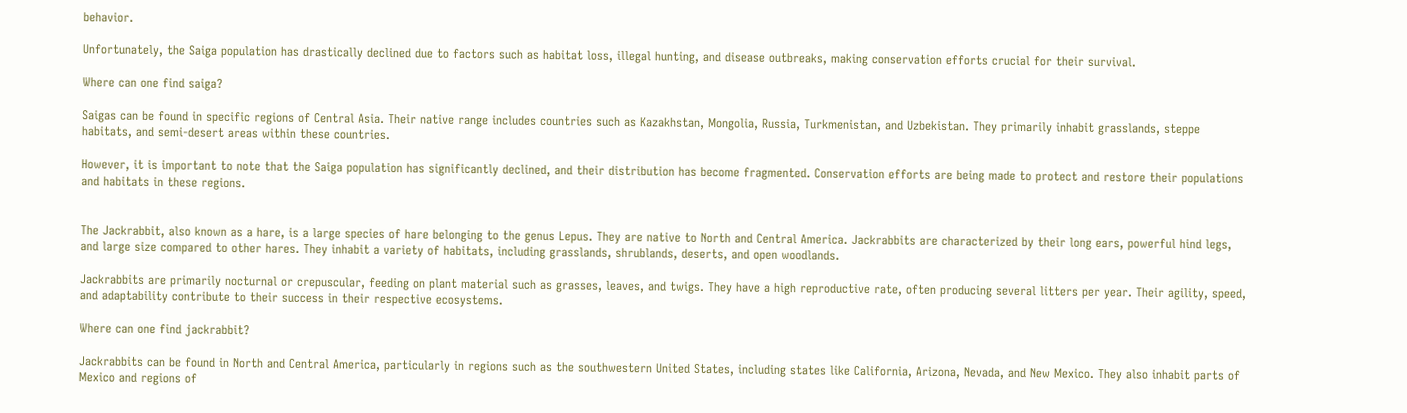behavior.

Unfortunately, the Saiga population has drastically declined due to factors such as habitat loss, illegal hunting, and disease outbreaks, making conservation efforts crucial for their survival.

Where can one find saiga?

Saigas can be found in specific regions of Central Asia. Their native range includes countries such as Kazakhstan, Mongolia, Russia, Turkmenistan, and Uzbekistan. They primarily inhabit grasslands, steppe habitats, and semi-desert areas within these countries.

However, it is important to note that the Saiga population has significantly declined, and their distribution has become fragmented. Conservation efforts are being made to protect and restore their populations and habitats in these regions.


The Jackrabbit, also known as a hare, is a large species of hare belonging to the genus Lepus. They are native to North and Central America. Jackrabbits are characterized by their long ears, powerful hind legs, and large size compared to other hares. They inhabit a variety of habitats, including grasslands, shrublands, deserts, and open woodlands.

Jackrabbits are primarily nocturnal or crepuscular, feeding on plant material such as grasses, leaves, and twigs. They have a high reproductive rate, often producing several litters per year. Their agility, speed, and adaptability contribute to their success in their respective ecosystems.

Where can one find jackrabbit?

Jackrabbits can be found in North and Central America, particularly in regions such as the southwestern United States, including states like California, Arizona, Nevada, and New Mexico. They also inhabit parts of Mexico and regions of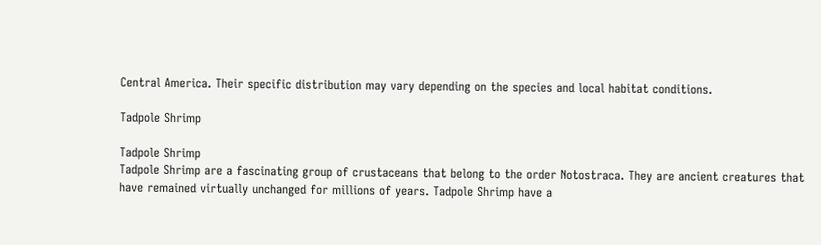Central America. Their specific distribution may vary depending on the species and local habitat conditions.

Tadpole Shrimp

Tadpole Shrimp
Tadpole Shrimp are a fascinating group of crustaceans that belong to the order Notostraca. They are ancient creatures that have remained virtually unchanged for millions of years. Tadpole Shrimp have a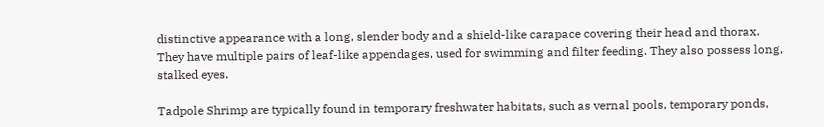distinctive appearance with a long, slender body and a shield-like carapace covering their head and thorax. They have multiple pairs of leaf-like appendages, used for swimming and filter feeding. They also possess long, stalked eyes.

Tadpole Shrimp are typically found in temporary freshwater habitats, such as vernal pools, temporary ponds,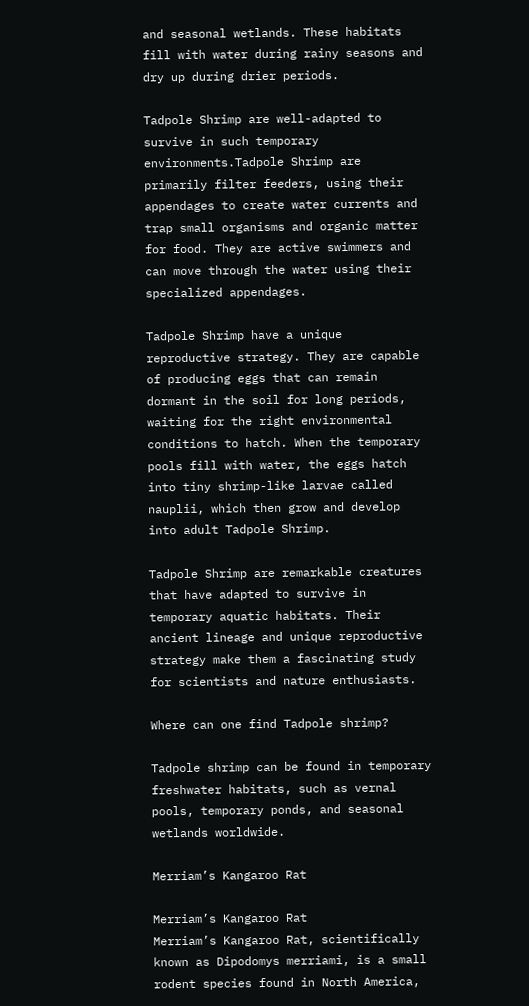and seasonal wetlands. These habitats fill with water during rainy seasons and dry up during drier periods.

Tadpole Shrimp are well-adapted to survive in such temporary environments.Tadpole Shrimp are primarily filter feeders, using their appendages to create water currents and trap small organisms and organic matter for food. They are active swimmers and can move through the water using their specialized appendages.

Tadpole Shrimp have a unique reproductive strategy. They are capable of producing eggs that can remain dormant in the soil for long periods, waiting for the right environmental conditions to hatch. When the temporary pools fill with water, the eggs hatch into tiny shrimp-like larvae called nauplii, which then grow and develop into adult Tadpole Shrimp.

Tadpole Shrimp are remarkable creatures that have adapted to survive in temporary aquatic habitats. Their ancient lineage and unique reproductive strategy make them a fascinating study for scientists and nature enthusiasts.

Where can one find Tadpole shrimp?

Tadpole shrimp can be found in temporary freshwater habitats, such as vernal pools, temporary ponds, and seasonal wetlands worldwide.

Merriam’s Kangaroo Rat

Merriam’s Kangaroo Rat
Merriam’s Kangaroo Rat, scientifically known as Dipodomys merriami, is a small rodent species found in North America,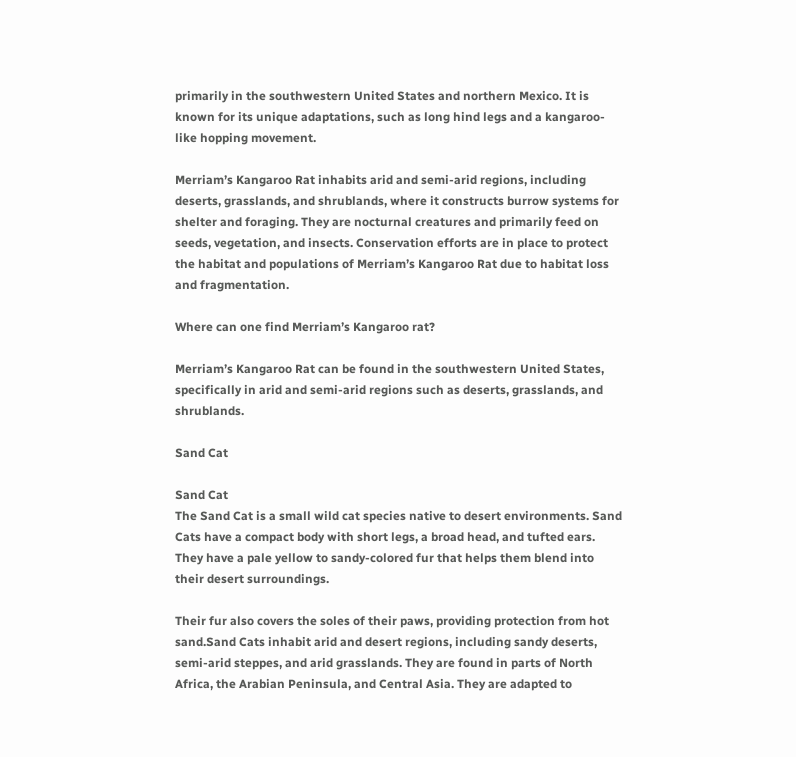primarily in the southwestern United States and northern Mexico. It is known for its unique adaptations, such as long hind legs and a kangaroo-like hopping movement.

Merriam’s Kangaroo Rat inhabits arid and semi-arid regions, including deserts, grasslands, and shrublands, where it constructs burrow systems for shelter and foraging. They are nocturnal creatures and primarily feed on seeds, vegetation, and insects. Conservation efforts are in place to protect the habitat and populations of Merriam’s Kangaroo Rat due to habitat loss and fragmentation.

Where can one find Merriam’s Kangaroo rat?

Merriam’s Kangaroo Rat can be found in the southwestern United States, specifically in arid and semi-arid regions such as deserts, grasslands, and shrublands.

Sand Cat

Sand Cat
The Sand Cat is a small wild cat species native to desert environments. Sand Cats have a compact body with short legs, a broad head, and tufted ears. They have a pale yellow to sandy-colored fur that helps them blend into their desert surroundings.

Their fur also covers the soles of their paws, providing protection from hot sand.Sand Cats inhabit arid and desert regions, including sandy deserts, semi-arid steppes, and arid grasslands. They are found in parts of North Africa, the Arabian Peninsula, and Central Asia. They are adapted to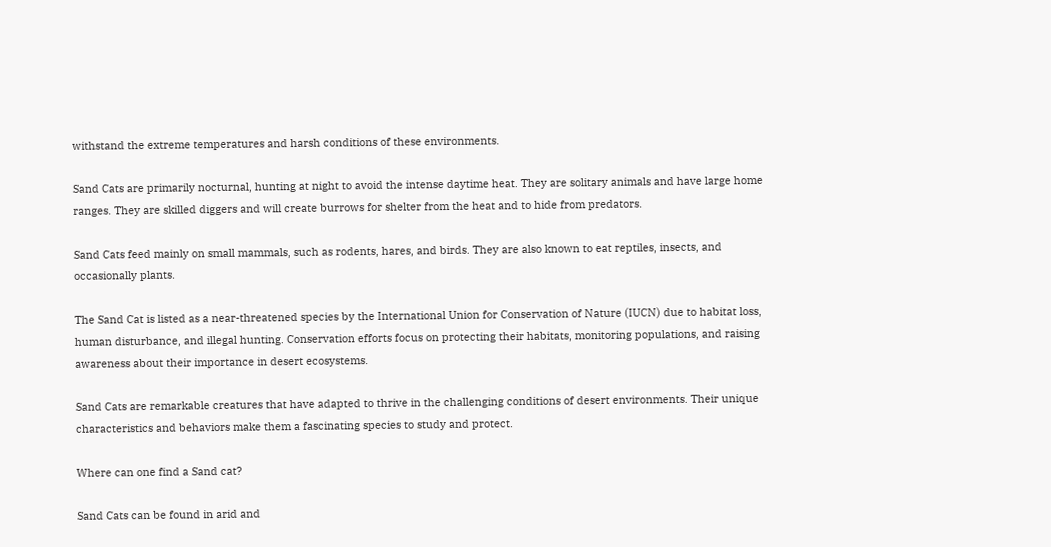withstand the extreme temperatures and harsh conditions of these environments.

Sand Cats are primarily nocturnal, hunting at night to avoid the intense daytime heat. They are solitary animals and have large home ranges. They are skilled diggers and will create burrows for shelter from the heat and to hide from predators.

Sand Cats feed mainly on small mammals, such as rodents, hares, and birds. They are also known to eat reptiles, insects, and occasionally plants.

The Sand Cat is listed as a near-threatened species by the International Union for Conservation of Nature (IUCN) due to habitat loss, human disturbance, and illegal hunting. Conservation efforts focus on protecting their habitats, monitoring populations, and raising awareness about their importance in desert ecosystems.

Sand Cats are remarkable creatures that have adapted to thrive in the challenging conditions of desert environments. Their unique characteristics and behaviors make them a fascinating species to study and protect.

Where can one find a Sand cat?

Sand Cats can be found in arid and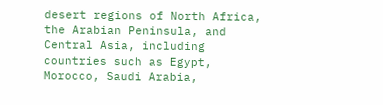desert regions of North Africa, the Arabian Peninsula, and Central Asia, including countries such as Egypt, Morocco, Saudi Arabia,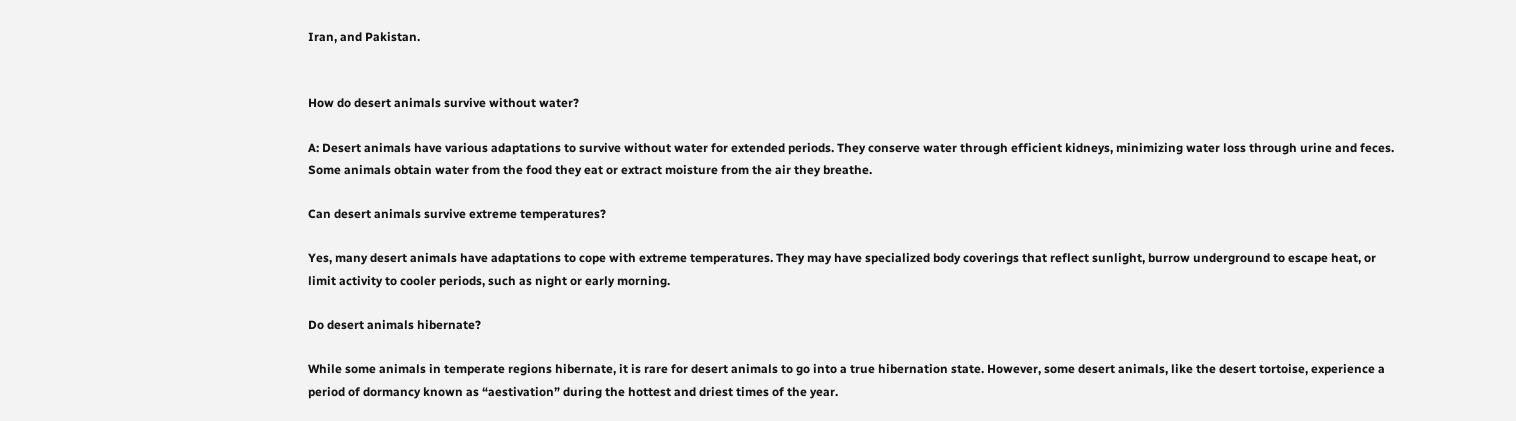Iran, and Pakistan.


How do desert animals survive without water?

A: Desert animals have various adaptations to survive without water for extended periods. They conserve water through efficient kidneys, minimizing water loss through urine and feces. Some animals obtain water from the food they eat or extract moisture from the air they breathe.

Can desert animals survive extreme temperatures?

Yes, many desert animals have adaptations to cope with extreme temperatures. They may have specialized body coverings that reflect sunlight, burrow underground to escape heat, or limit activity to cooler periods, such as night or early morning.

Do desert animals hibernate?

While some animals in temperate regions hibernate, it is rare for desert animals to go into a true hibernation state. However, some desert animals, like the desert tortoise, experience a period of dormancy known as “aestivation” during the hottest and driest times of the year.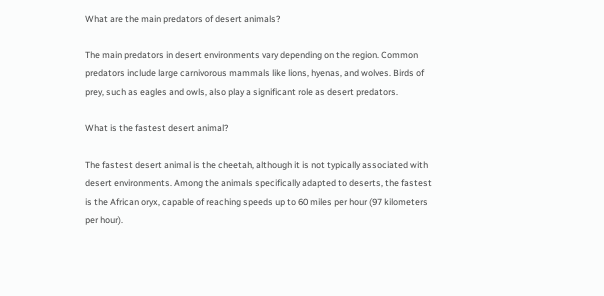What are the main predators of desert animals?

The main predators in desert environments vary depending on the region. Common predators include large carnivorous mammals like lions, hyenas, and wolves. Birds of prey, such as eagles and owls, also play a significant role as desert predators.

What is the fastest desert animal?

The fastest desert animal is the cheetah, although it is not typically associated with desert environments. Among the animals specifically adapted to deserts, the fastest is the African oryx, capable of reaching speeds up to 60 miles per hour (97 kilometers per hour).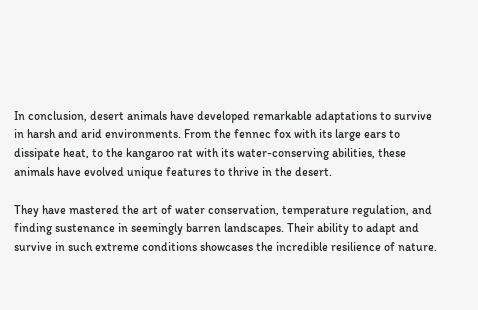In conclusion, desert animals have developed remarkable adaptations to survive in harsh and arid environments. From the fennec fox with its large ears to dissipate heat, to the kangaroo rat with its water-conserving abilities, these animals have evolved unique features to thrive in the desert.

They have mastered the art of water conservation, temperature regulation, and finding sustenance in seemingly barren landscapes. Their ability to adapt and survive in such extreme conditions showcases the incredible resilience of nature.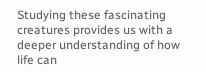Studying these fascinating creatures provides us with a deeper understanding of how life can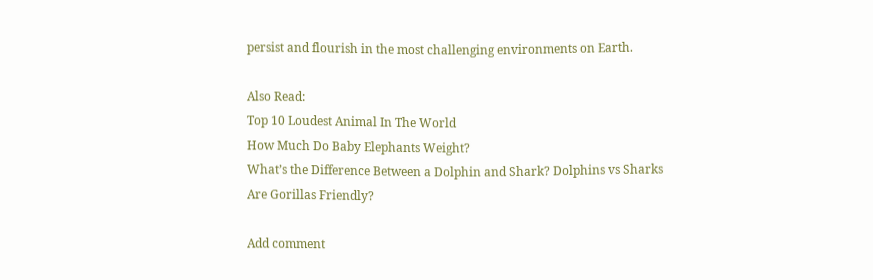persist and flourish in the most challenging environments on Earth.

Also Read:
Top 10 Loudest Animal In The World
How Much Do Baby Elephants Weight?
What’s the Difference Between a Dolphin and Shark? Dolphins vs Sharks
Are Gorillas Friendly?

Add comment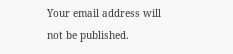Your email address will not be published.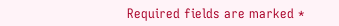Required fields are marked *